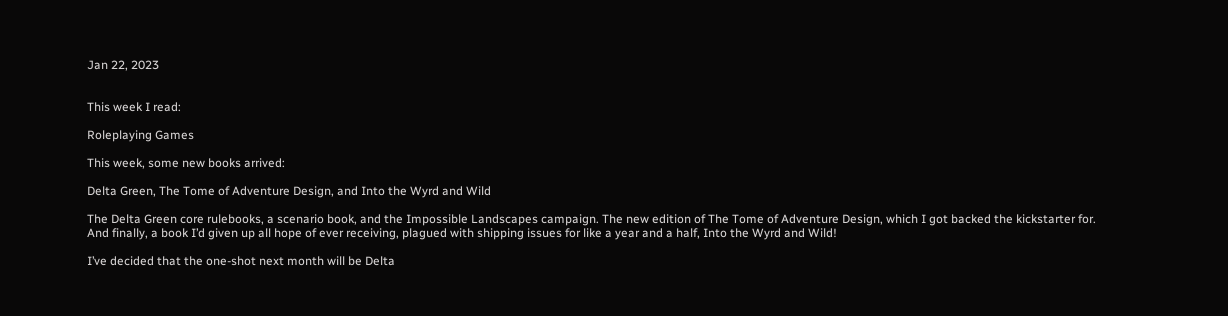Jan 22, 2023


This week I read:

Roleplaying Games

This week, some new books arrived:

Delta Green, The Tome of Adventure Design, and Into the Wyrd and Wild

The Delta Green core rulebooks, a scenario book, and the Impossible Landscapes campaign. The new edition of The Tome of Adventure Design, which I got backed the kickstarter for. And finally, a book I’d given up all hope of ever receiving, plagued with shipping issues for like a year and a half, Into the Wyrd and Wild!

I’ve decided that the one-shot next month will be Delta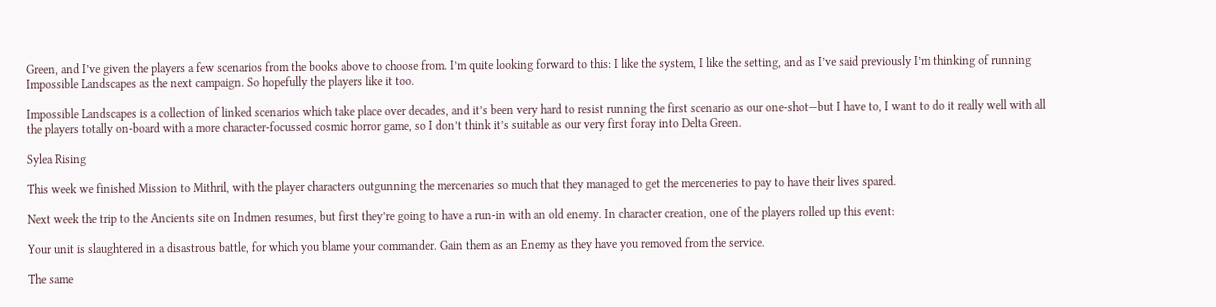Green, and I’ve given the players a few scenarios from the books above to choose from. I’m quite looking forward to this: I like the system, I like the setting, and as I’ve said previously I’m thinking of running Impossible Landscapes as the next campaign. So hopefully the players like it too.

Impossible Landscapes is a collection of linked scenarios which take place over decades, and it’s been very hard to resist running the first scenario as our one-shot—but I have to, I want to do it really well with all the players totally on-board with a more character-focussed cosmic horror game, so I don’t think it’s suitable as our very first foray into Delta Green.

Sylea Rising

This week we finished Mission to Mithril, with the player characters outgunning the mercenaries so much that they managed to get the merceneries to pay to have their lives spared.

Next week the trip to the Ancients site on Indmen resumes, but first they’re going to have a run-in with an old enemy. In character creation, one of the players rolled up this event:

Your unit is slaughtered in a disastrous battle, for which you blame your commander. Gain them as an Enemy as they have you removed from the service.

The same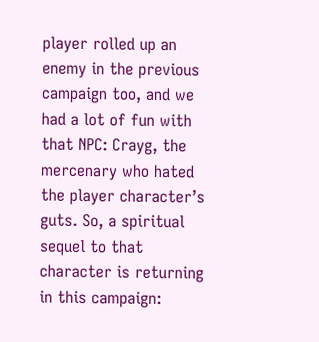player rolled up an enemy in the previous campaign too, and we had a lot of fun with that NPC: Crayg, the mercenary who hated the player character’s guts. So, a spiritual sequel to that character is returning in this campaign: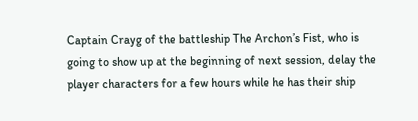Captain Crayg of the battleship The Archon’s Fist, who is going to show up at the beginning of next session, delay the player characters for a few hours while he has their ship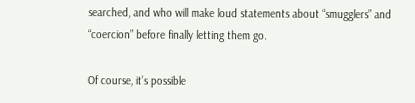searched, and who will make loud statements about “smugglers” and “coercion” before finally letting them go.

Of course, it’s possible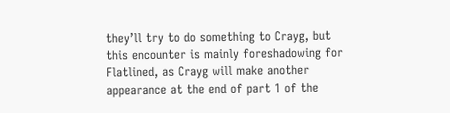they’ll try to do something to Crayg, but this encounter is mainly foreshadowing for Flatlined, as Crayg will make another appearance at the end of part 1 of the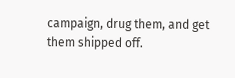campaign, drug them, and get them shipped off.